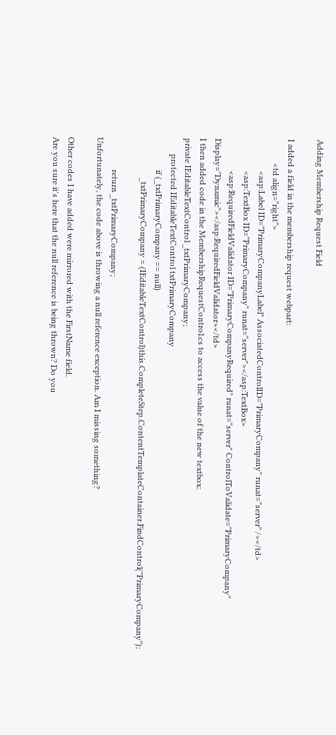Adding Membership Request Field

I added a field in the membership request webpart:
            <td align="right">
                <asp:Label ID="PrimaryCompanyLabel" AssociatedControlID="PrimaryCompany" runat="server" /></td>
                <asp:TextBox ID="PrimaryCompany" runat="server"></asp:TextBox>
                <asp:RequiredFieldValidator ID="PrimaryCompanyRequired" runat="server" ControlToValidate="PrimaryCompany" Display="Dynamic"></asp:RequiredFieldValidator></td>
I then added code in the MembershipRequestControl.cs to access the value of the new textbox:
private IEditableTextControl _txtPrimaryCompany;
        protected IEditableTextControl txtPrimaryCompany
                if (_txtPrimaryCompany == null)
                    _txtPrimaryCompany = (IEditableTextControl)this.CompleteStep.ContentTemplateContainer.FindControl("PrimaryCompany");

                return _txtPrimaryCompany;
Unfortunately, the code above is throwing a null reference exception. Am I missing something?

Other codes I have added were mirrored with the FirstName field.
Are you sure it's here that the null reference is being thrown? Do you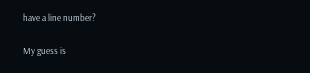have a line number?

My guess is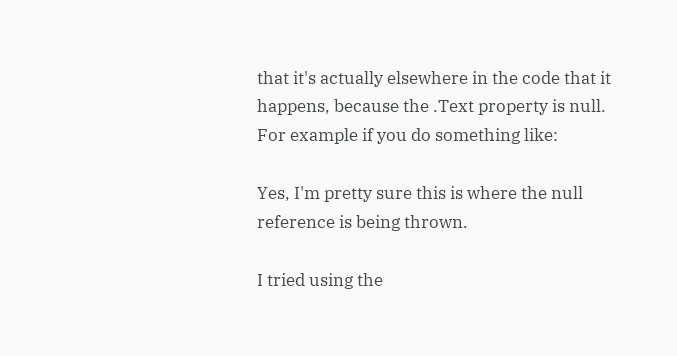that it's actually elsewhere in the code that it happens, because the .Text property is null. For example if you do something like:

Yes, I'm pretty sure this is where the null reference is being thrown.

I tried using the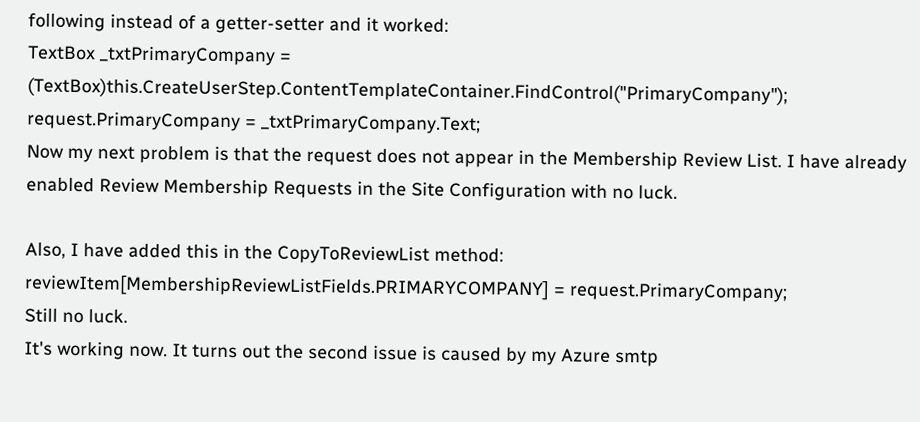following instead of a getter-setter and it worked:
TextBox _txtPrimaryCompany = (TextBox)this.CreateUserStep.ContentTemplateContainer.FindControl("PrimaryCompany");
request.PrimaryCompany = _txtPrimaryCompany.Text;
Now my next problem is that the request does not appear in the Membership Review List. I have already enabled Review Membership Requests in the Site Configuration with no luck.

Also, I have added this in the CopyToReviewList method:
reviewItem[MembershipReviewListFields.PRIMARYCOMPANY] = request.PrimaryCompany;
Still no luck.
It's working now. It turns out the second issue is caused by my Azure smtp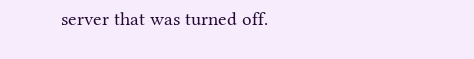server that was turned off.